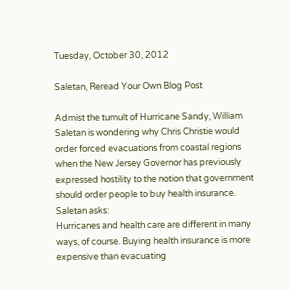Tuesday, October 30, 2012

Saletan, Reread Your Own Blog Post

Admist the tumult of Hurricane Sandy, William Saletan is wondering why Chris Christie would order forced evacuations from coastal regions when the New Jersey Governor has previously expressed hostility to the notion that government should order people to buy health insurance.  Saletan asks:
Hurricanes and health care are different in many ways, of course. Buying health insurance is more expensive than evacuating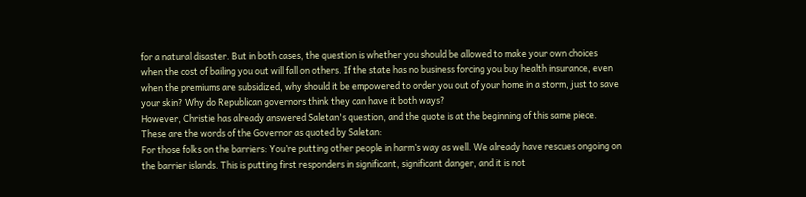for a natural disaster. But in both cases, the question is whether you should be allowed to make your own choices when the cost of bailing you out will fall on others. If the state has no business forcing you buy health insurance, even when the premiums are subsidized, why should it be empowered to order you out of your home in a storm, just to save your skin? Why do Republican governors think they can have it both ways?
However, Christie has already answered Saletan's question, and the quote is at the beginning of this same piece.  These are the words of the Governor as quoted by Saletan:
For those folks on the barriers: You’re putting other people in harm’s way as well. We already have rescues ongoing on the barrier islands. This is putting first responders in significant, significant danger, and it is not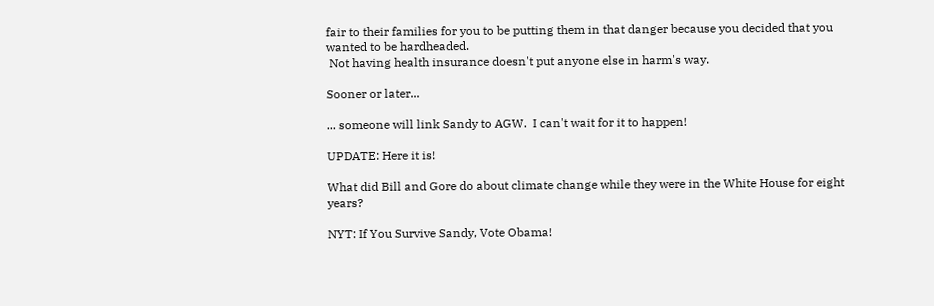fair to their families for you to be putting them in that danger because you decided that you wanted to be hardheaded.
 Not having health insurance doesn't put anyone else in harm's way.

Sooner or later...

... someone will link Sandy to AGW.  I can't wait for it to happen!

UPDATE: Here it is!

What did Bill and Gore do about climate change while they were in the White House for eight years?

NYT: If You Survive Sandy, Vote Obama!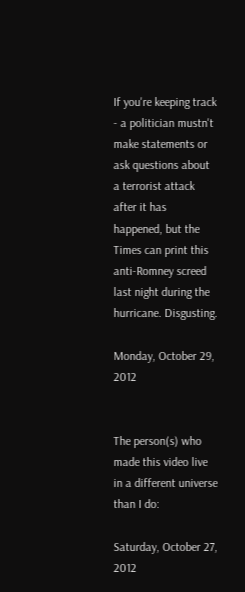If you're keeping track - a politician mustn't make statements or ask questions about a terrorist attack after it has happened, but the Times can print this anti-Romney screed last night during the hurricane. Disgusting.

Monday, October 29, 2012


The person(s) who made this video live in a different universe than I do:

Saturday, October 27, 2012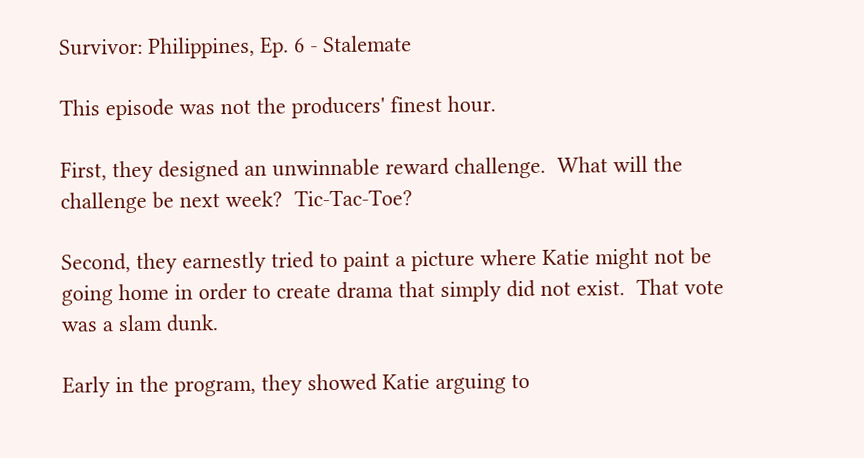Survivor: Philippines, Ep. 6 - Stalemate

This episode was not the producers' finest hour.

First, they designed an unwinnable reward challenge.  What will the challenge be next week?  Tic-Tac-Toe?

Second, they earnestly tried to paint a picture where Katie might not be going home in order to create drama that simply did not exist.  That vote was a slam dunk.

Early in the program, they showed Katie arguing to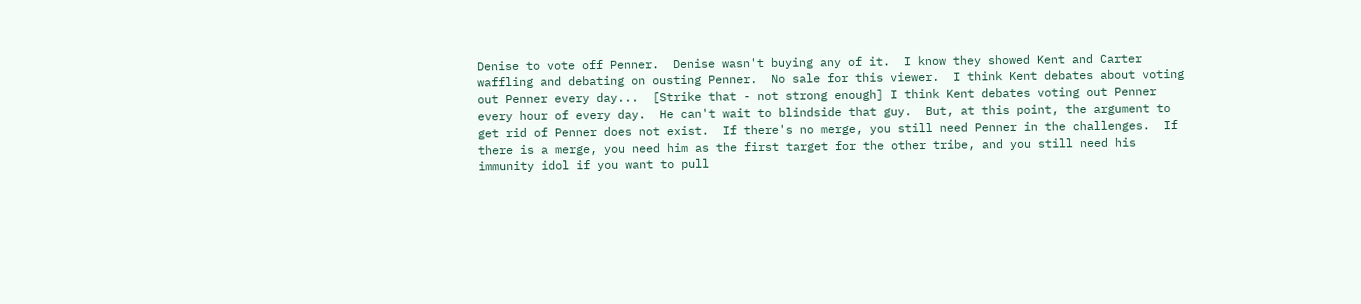Denise to vote off Penner.  Denise wasn't buying any of it.  I know they showed Kent and Carter waffling and debating on ousting Penner.  No sale for this viewer.  I think Kent debates about voting out Penner every day...  [Strike that - not strong enough] I think Kent debates voting out Penner every hour of every day.  He can't wait to blindside that guy.  But, at this point, the argument to get rid of Penner does not exist.  If there's no merge, you still need Penner in the challenges.  If there is a merge, you need him as the first target for the other tribe, and you still need his immunity idol if you want to pull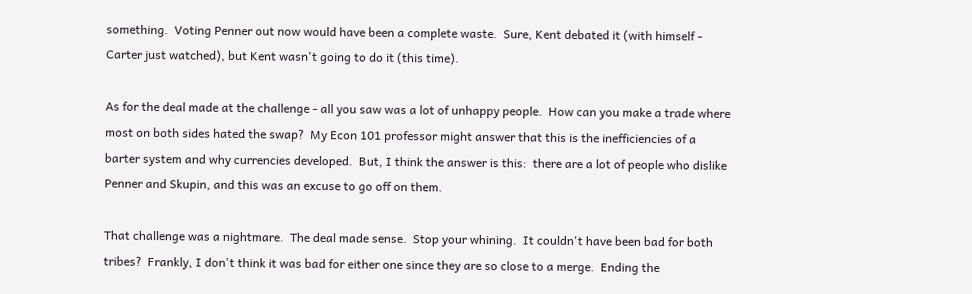something.  Voting Penner out now would have been a complete waste.  Sure, Kent debated it (with himself - Carter just watched), but Kent wasn't going to do it (this time).

As for the deal made at the challenge - all you saw was a lot of unhappy people.  How can you make a trade where most on both sides hated the swap?  My Econ 101 professor might answer that this is the inefficiencies of a barter system and why currencies developed.  But, I think the answer is this:  there are a lot of people who dislike Penner and Skupin, and this was an excuse to go off on them.

That challenge was a nightmare.  The deal made sense.  Stop your whining.  It couldn't have been bad for both tribes?  Frankly, I don't think it was bad for either one since they are so close to a merge.  Ending the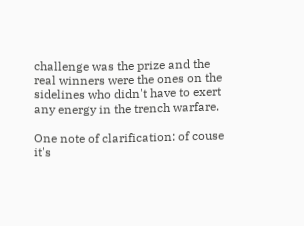challenge was the prize and the real winners were the ones on the sidelines who didn't have to exert any energy in the trench warfare.

One note of clarification: of couse it's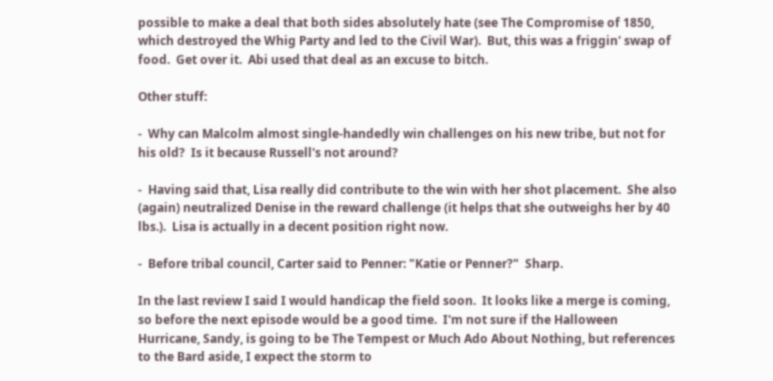possible to make a deal that both sides absolutely hate (see The Compromise of 1850, which destroyed the Whig Party and led to the Civil War).  But, this was a friggin' swap of food.  Get over it.  Abi used that deal as an excuse to bitch.

Other stuff:

-  Why can Malcolm almost single-handedly win challenges on his new tribe, but not for his old?  Is it because Russell's not around?

-  Having said that, Lisa really did contribute to the win with her shot placement.  She also (again) neutralized Denise in the reward challenge (it helps that she outweighs her by 40 lbs.).  Lisa is actually in a decent position right now.

-  Before tribal council, Carter said to Penner: "Katie or Penner?"  Sharp.

In the last review I said I would handicap the field soon.  It looks like a merge is coming, so before the next episode would be a good time.  I'm not sure if the Halloween Hurricane, Sandy, is going to be The Tempest or Much Ado About Nothing, but references to the Bard aside, I expect the storm to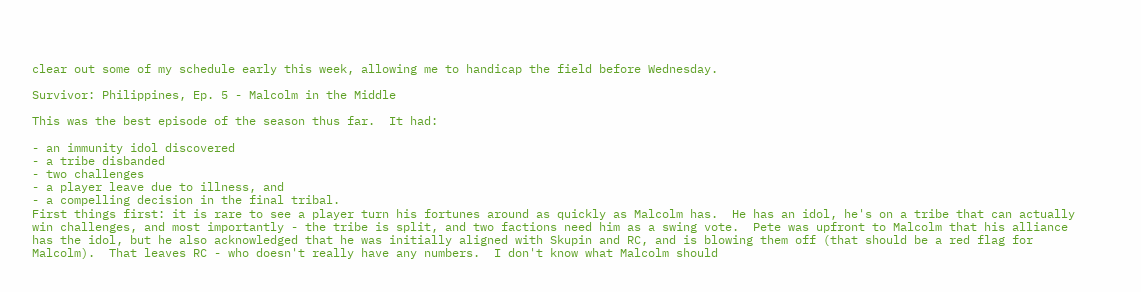clear out some of my schedule early this week, allowing me to handicap the field before Wednesday.

Survivor: Philippines, Ep. 5 - Malcolm in the Middle

This was the best episode of the season thus far.  It had:

- an immunity idol discovered
- a tribe disbanded
- two challenges
- a player leave due to illness, and
- a compelling decision in the final tribal.
First things first: it is rare to see a player turn his fortunes around as quickly as Malcolm has.  He has an idol, he's on a tribe that can actually win challenges, and most importantly - the tribe is split, and two factions need him as a swing vote.  Pete was upfront to Malcolm that his alliance has the idol, but he also acknowledged that he was initially aligned with Skupin and RC, and is blowing them off (that should be a red flag for Malcolm).  That leaves RC - who doesn't really have any numbers.  I don't know what Malcolm should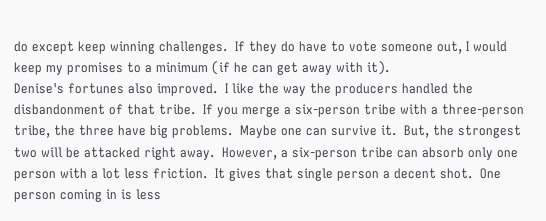do except keep winning challenges.  If they do have to vote someone out, I would keep my promises to a minimum (if he can get away with it).
Denise's fortunes also improved.  I like the way the producers handled the disbandonment of that tribe.  If you merge a six-person tribe with a three-person tribe, the three have big problems.  Maybe one can survive it.  But, the strongest two will be attacked right away.  However, a six-person tribe can absorb only one person with a lot less friction.  It gives that single person a decent shot.  One person coming in is less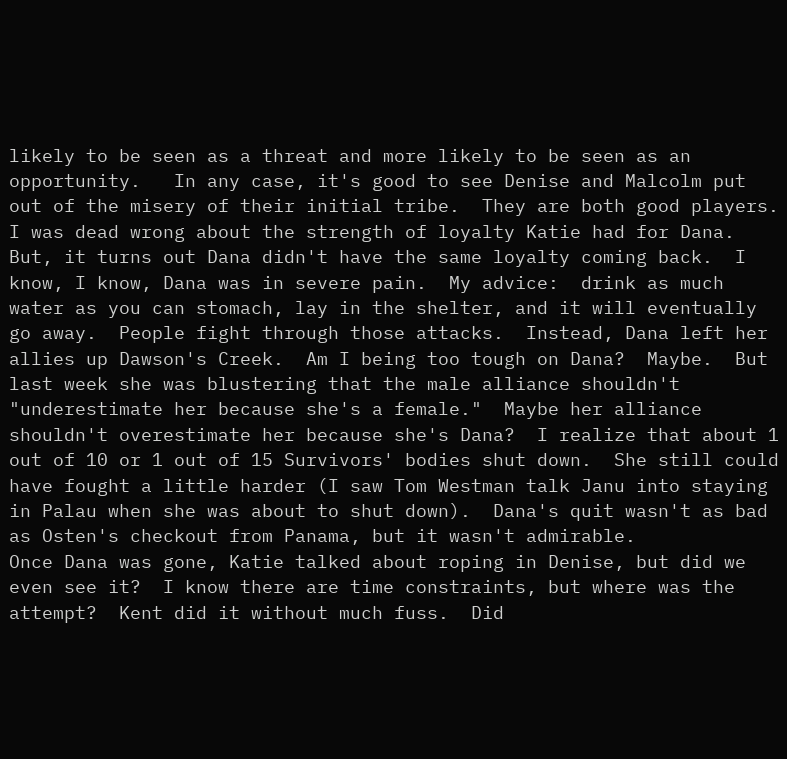likely to be seen as a threat and more likely to be seen as an opportunity.   In any case, it's good to see Denise and Malcolm put out of the misery of their initial tribe.  They are both good players.
I was dead wrong about the strength of loyalty Katie had for Dana.  But, it turns out Dana didn't have the same loyalty coming back.  I know, I know, Dana was in severe pain.  My advice:  drink as much water as you can stomach, lay in the shelter, and it will eventually go away.  People fight through those attacks.  Instead, Dana left her allies up Dawson's Creek.  Am I being too tough on Dana?  Maybe.  But last week she was blustering that the male alliance shouldn't "underestimate her because she's a female."  Maybe her alliance shouldn't overestimate her because she's Dana?  I realize that about 1 out of 10 or 1 out of 15 Survivors' bodies shut down.  She still could have fought a little harder (I saw Tom Westman talk Janu into staying in Palau when she was about to shut down).  Dana's quit wasn't as bad as Osten's checkout from Panama, but it wasn't admirable.
Once Dana was gone, Katie talked about roping in Denise, but did we even see it?  I know there are time constraints, but where was the attempt?  Kent did it without much fuss.  Did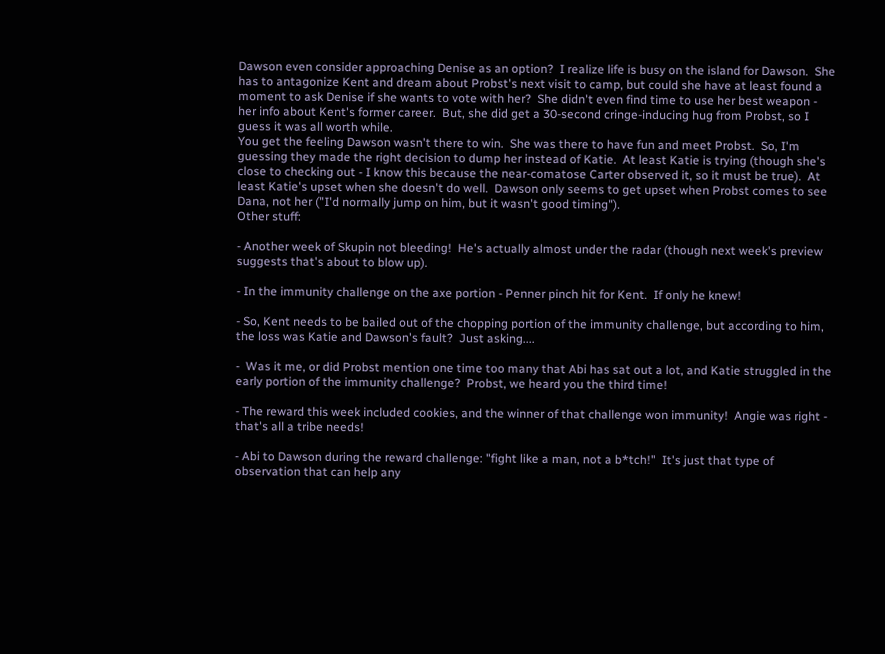Dawson even consider approaching Denise as an option?  I realize life is busy on the island for Dawson.  She has to antagonize Kent and dream about Probst's next visit to camp, but could she have at least found a moment to ask Denise if she wants to vote with her?  She didn't even find time to use her best weapon - her info about Kent's former career.  But, she did get a 30-second cringe-inducing hug from Probst, so I guess it was all worth while.
You get the feeling Dawson wasn't there to win.  She was there to have fun and meet Probst.  So, I'm guessing they made the right decision to dump her instead of Katie.  At least Katie is trying (though she's close to checking out - I know this because the near-comatose Carter observed it, so it must be true).  At least Katie's upset when she doesn't do well.  Dawson only seems to get upset when Probst comes to see Dana, not her ("I'd normally jump on him, but it wasn't good timing").
Other stuff:

- Another week of Skupin not bleeding!  He's actually almost under the radar (though next week's preview suggests that's about to blow up).

- In the immunity challenge on the axe portion - Penner pinch hit for Kent.  If only he knew!

- So, Kent needs to be bailed out of the chopping portion of the immunity challenge, but according to him, the loss was Katie and Dawson's fault?  Just asking....

-  Was it me, or did Probst mention one time too many that Abi has sat out a lot, and Katie struggled in the early portion of the immunity challenge?  Probst, we heard you the third time!

- The reward this week included cookies, and the winner of that challenge won immunity!  Angie was right - that's all a tribe needs!

- Abi to Dawson during the reward challenge: "fight like a man, not a b*tch!"  It's just that type of observation that can help any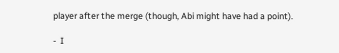player after the merge (though, Abi might have had a point).

-  I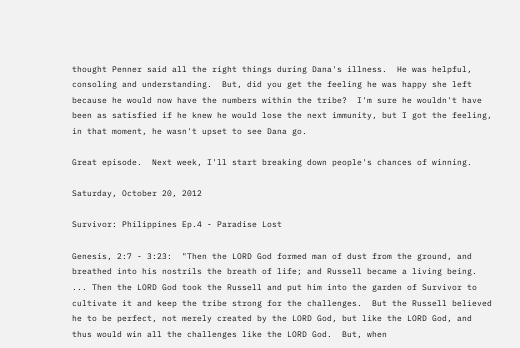thought Penner said all the right things during Dana's illness.  He was helpful, consoling and understanding.  But, did you get the feeling he was happy she left because he would now have the numbers within the tribe?  I'm sure he wouldn't have been as satisfied if he knew he would lose the next immunity, but I got the feeling, in that moment, he wasn't upset to see Dana go.

Great episode.  Next week, I'll start breaking down people's chances of winning.

Saturday, October 20, 2012

Survivor: Philippines Ep.4 - Paradise Lost

Genesis, 2:7 - 3:23:  "Then the LORD God formed man of dust from the ground, and breathed into his nostrils the breath of life; and Russell became a living being. ... Then the LORD God took the Russell and put him into the garden of Survivor to cultivate it and keep the tribe strong for the challenges.  But the Russell believed he to be perfect, not merely created by the LORD God, but like the LORD God, and thus would win all the challenges like the LORD God.  But, when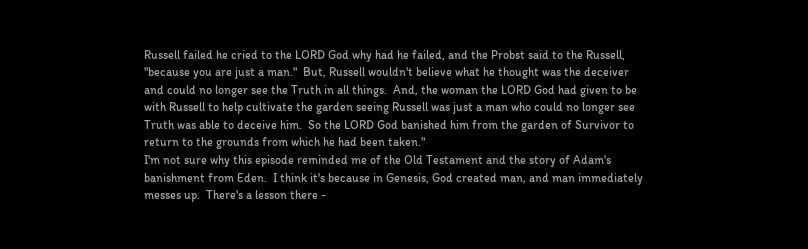Russell failed he cried to the LORD God why had he failed, and the Probst said to the Russell, "because you are just a man."  But, Russell wouldn't believe what he thought was the deceiver and could no longer see the Truth in all things.  And, the woman the LORD God had given to be with Russell to help cultivate the garden seeing Russell was just a man who could no longer see Truth was able to deceive him.  So the LORD God banished him from the garden of Survivor to return to the grounds from which he had been taken."
I'm not sure why this episode reminded me of the Old Testament and the story of Adam's banishment from Eden.  I think it's because in Genesis, God created man, and man immediately messes up.  There's a lesson there -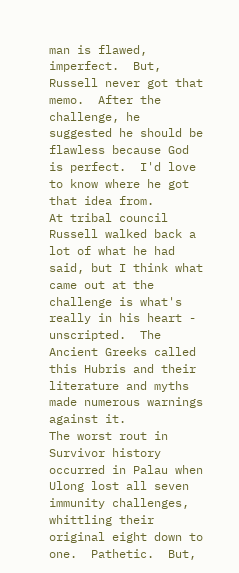man is flawed, imperfect.  But, Russell never got that memo.  After the challenge, he suggested he should be flawless because God is perfect.  I'd love to know where he got that idea from.
At tribal council Russell walked back a lot of what he had said, but I think what came out at the challenge is what's really in his heart - unscripted.  The Ancient Greeks called this Hubris and their literature and myths made numerous warnings against it.
The worst rout in Survivor history occurred in Palau when Ulong lost all seven immunity challenges, whittling their original eight down to one.  Pathetic.  But,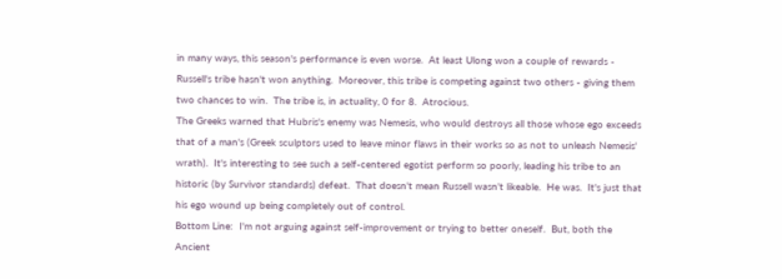in many ways, this season's performance is even worse.  At least Ulong won a couple of rewards - Russell's tribe hasn't won anything.  Moreover, this tribe is competing against two others - giving them two chances to win.  The tribe is, in actuality, 0 for 8.  Atrocious.
The Greeks warned that Hubris's enemy was Nemesis, who would destroys all those whose ego exceeds that of a man's (Greek sculptors used to leave minor flaws in their works so as not to unleash Nemesis' wrath).  It's interesting to see such a self-centered egotist perform so poorly, leading his tribe to an historic (by Survivor standards) defeat.  That doesn't mean Russell wasn't likeable.  He was.  It's just that his ego wound up being completely out of control.
Bottom Line:  I'm not arguing against self-improvement or trying to better oneself.  But, both the Ancient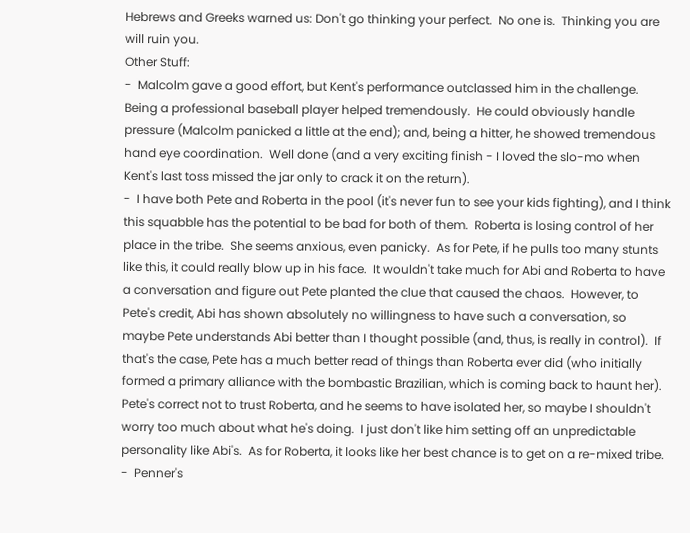Hebrews and Greeks warned us: Don't go thinking your perfect.  No one is.  Thinking you are will ruin you.
Other Stuff:
-  Malcolm gave a good effort, but Kent's performance outclassed him in the challenge.  Being a professional baseball player helped tremendously.  He could obviously handle pressure (Malcolm panicked a little at the end); and, being a hitter, he showed tremendous hand eye coordination.  Well done (and a very exciting finish - I loved the slo-mo when Kent's last toss missed the jar only to crack it on the return).
-  I have both Pete and Roberta in the pool (it's never fun to see your kids fighting), and I think this squabble has the potential to be bad for both of them.  Roberta is losing control of her place in the tribe.  She seems anxious, even panicky.  As for Pete, if he pulls too many stunts like this, it could really blow up in his face.  It wouldn't take much for Abi and Roberta to have a conversation and figure out Pete planted the clue that caused the chaos.  However, to Pete's credit, Abi has shown absolutely no willingness to have such a conversation, so maybe Pete understands Abi better than I thought possible (and, thus, is really in control).  If that's the case, Pete has a much better read of things than Roberta ever did (who initially formed a primary alliance with the bombastic Brazilian, which is coming back to haunt her).  Pete's correct not to trust Roberta, and he seems to have isolated her, so maybe I shouldn't worry too much about what he's doing.  I just don't like him setting off an unpredictable personality like Abi's.  As for Roberta, it looks like her best chance is to get on a re-mixed tribe.
-  Penner's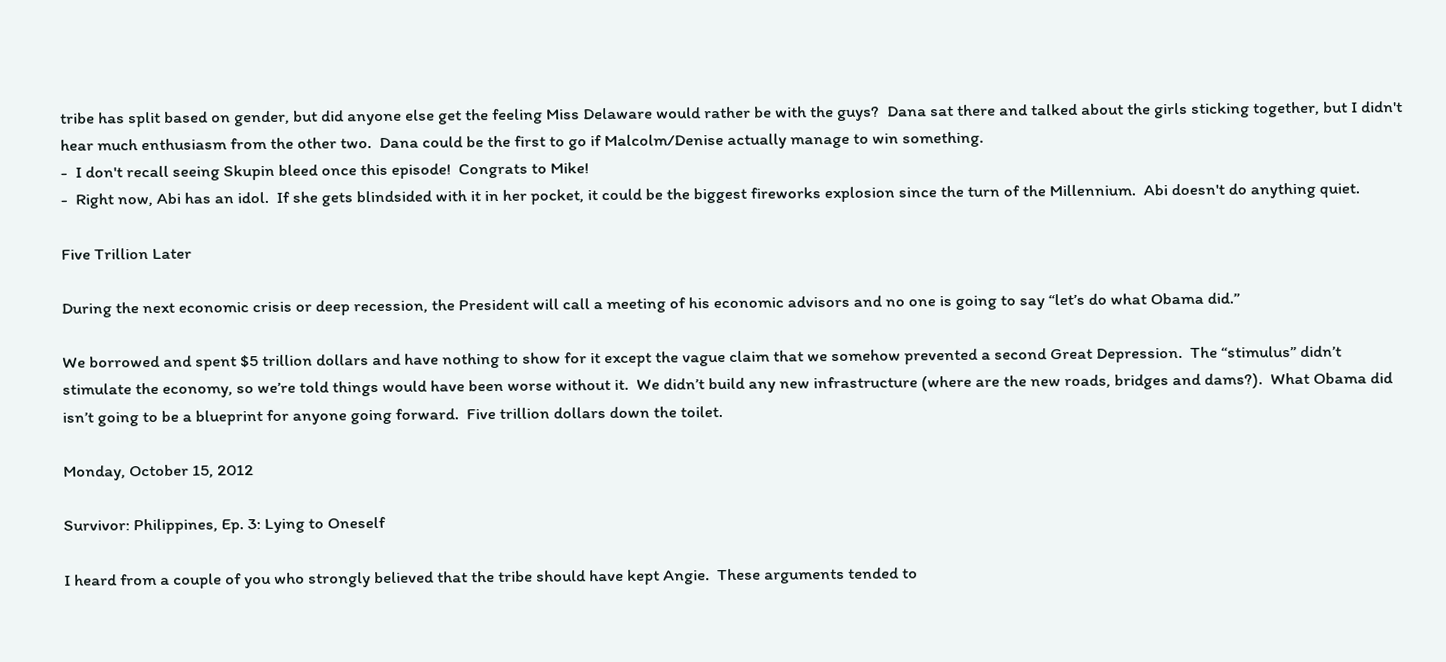tribe has split based on gender, but did anyone else get the feeling Miss Delaware would rather be with the guys?  Dana sat there and talked about the girls sticking together, but I didn't hear much enthusiasm from the other two.  Dana could be the first to go if Malcolm/Denise actually manage to win something.
-  I don't recall seeing Skupin bleed once this episode!  Congrats to Mike!
-  Right now, Abi has an idol.  If she gets blindsided with it in her pocket, it could be the biggest fireworks explosion since the turn of the Millennium.  Abi doesn't do anything quiet.

Five Trillion Later

During the next economic crisis or deep recession, the President will call a meeting of his economic advisors and no one is going to say “let’s do what Obama did.”

We borrowed and spent $5 trillion dollars and have nothing to show for it except the vague claim that we somehow prevented a second Great Depression.  The “stimulus” didn’t stimulate the economy, so we’re told things would have been worse without it.  We didn’t build any new infrastructure (where are the new roads, bridges and dams?).  What Obama did isn’t going to be a blueprint for anyone going forward.  Five trillion dollars down the toilet.

Monday, October 15, 2012

Survivor: Philippines, Ep. 3: Lying to Oneself

I heard from a couple of you who strongly believed that the tribe should have kept Angie.  These arguments tended to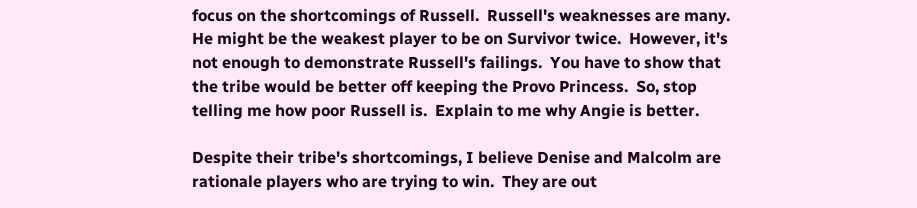focus on the shortcomings of Russell.  Russell's weaknesses are many.  He might be the weakest player to be on Survivor twice.  However, it's not enough to demonstrate Russell's failings.  You have to show that the tribe would be better off keeping the Provo Princess.  So, stop telling me how poor Russell is.  Explain to me why Angie is better.

Despite their tribe's shortcomings, I believe Denise and Malcolm are rationale players who are trying to win.  They are out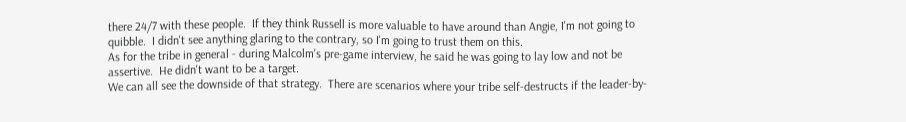there 24/7 with these people.  If they think Russell is more valuable to have around than Angie, I'm not going to quibble.  I didn't see anything glaring to the contrary, so I'm going to trust them on this.
As for the tribe in general - during Malcolm's pre-game interview, he said he was going to lay low and not be assertive.  He didn't want to be a target.
We can all see the downside of that strategy.  There are scenarios where your tribe self-destructs if the leader-by-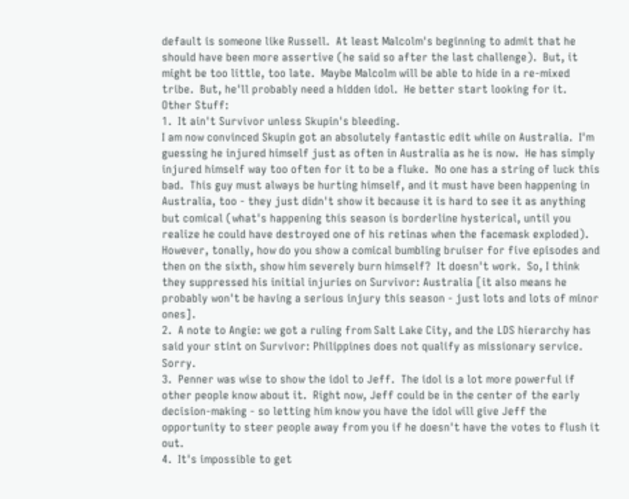default is someone like Russell.  At least Malcolm's beginning to admit that he should have been more assertive (he said so after the last challenge).  But, it might be too little, too late.  Maybe Malcolm will be able to hide in a re-mixed tribe.  But, he'll probably need a hidden idol.  He better start looking for it.
Other Stuff:
1.  It ain't Survivor unless Skupin's bleeding.
I am now convinced Skupin got an absolutely fantastic edit while on Australia.  I'm guessing he injured himself just as often in Australia as he is now.  He has simply injured himself way too often for it to be a fluke.  No one has a string of luck this bad.  This guy must always be hurting himself, and it must have been happening in Australia, too - they just didn't show it because it is hard to see it as anything but comical (what's happening this season is borderline hysterical, until you realize he could have destroyed one of his retinas when the facemask exploded).  However, tonally, how do you show a comical bumbling bruiser for five episodes and then on the sixth, show him severely burn himself?  It doesn't work.  So, I think they suppressed his initial injuries on Survivor: Australia [it also means he probably won't be having a serious injury this season - just lots and lots of minor ones].
2.  A note to Angie: we got a ruling from Salt Lake City, and the LDS hierarchy has said your stint on Survivor: Philippines does not qualify as missionary service.  Sorry.
3.  Penner was wise to show the idol to Jeff.  The idol is a lot more powerful if other people know about it.  Right now, Jeff could be in the center of the early decision-making - so letting him know you have the idol will give Jeff the opportunity to steer people away from you if he doesn't have the votes to flush it out.
4.  It's impossible to get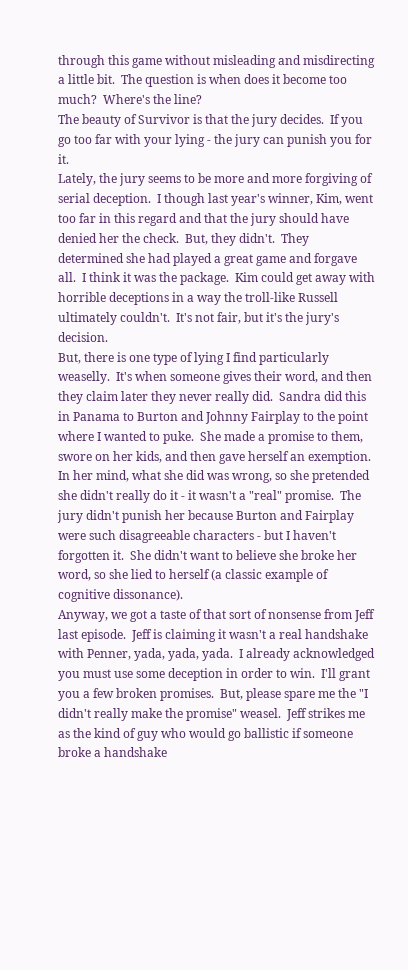through this game without misleading and misdirecting a little bit.  The question is when does it become too much?  Where's the line?
The beauty of Survivor is that the jury decides.  If you go too far with your lying - the jury can punish you for it.
Lately, the jury seems to be more and more forgiving of serial deception.  I though last year's winner, Kim, went too far in this regard and that the jury should have denied her the check.  But, they didn't.  They determined she had played a great game and forgave all.  I think it was the package.  Kim could get away with horrible deceptions in a way the troll-like Russell ultimately couldn't.  It's not fair, but it's the jury's decision.
But, there is one type of lying I find particularly weaselly.  It's when someone gives their word, and then they claim later they never really did.  Sandra did this in Panama to Burton and Johnny Fairplay to the point where I wanted to puke.  She made a promise to them, swore on her kids, and then gave herself an exemption.  In her mind, what she did was wrong, so she pretended she didn't really do it - it wasn't a "real" promise.  The jury didn't punish her because Burton and Fairplay were such disagreeable characters - but I haven't forgotten it.  She didn't want to believe she broke her word, so she lied to herself (a classic example of cognitive dissonance).
Anyway, we got a taste of that sort of nonsense from Jeff last episode.  Jeff is claiming it wasn't a real handshake with Penner, yada, yada, yada.  I already acknowledged you must use some deception in order to win.  I'll grant you a few broken promises.  But, please spare me the "I didn't really make the promise" weasel.  Jeff strikes me as the kind of guy who would go ballistic if someone broke a handshake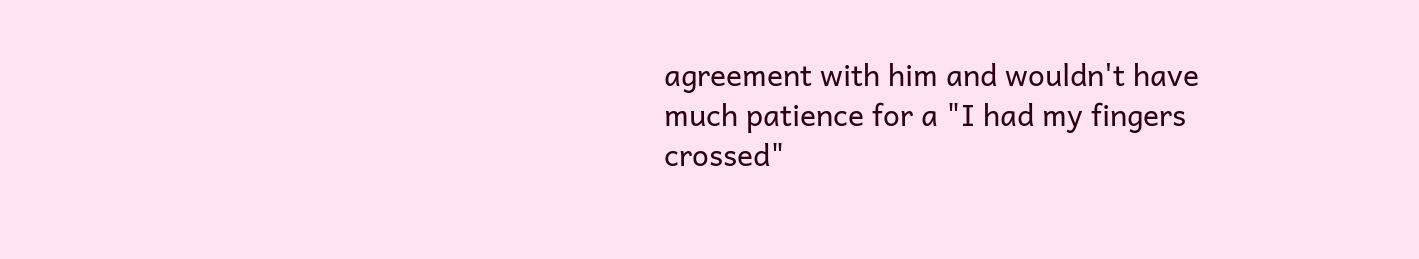agreement with him and wouldn't have much patience for a "I had my fingers crossed"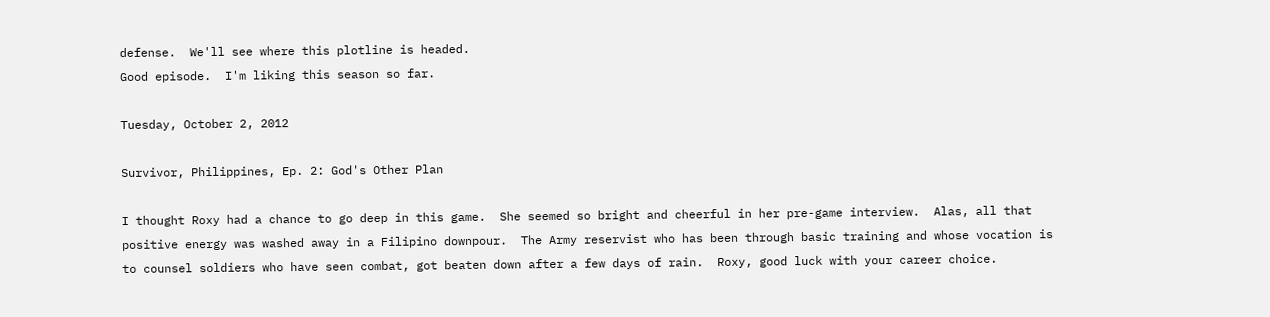defense.  We'll see where this plotline is headed.
Good episode.  I'm liking this season so far.

Tuesday, October 2, 2012

Survivor, Philippines, Ep. 2: God's Other Plan

I thought Roxy had a chance to go deep in this game.  She seemed so bright and cheerful in her pre-game interview.  Alas, all that positive energy was washed away in a Filipino downpour.  The Army reservist who has been through basic training and whose vocation is to counsel soldiers who have seen combat, got beaten down after a few days of rain.  Roxy, good luck with your career choice.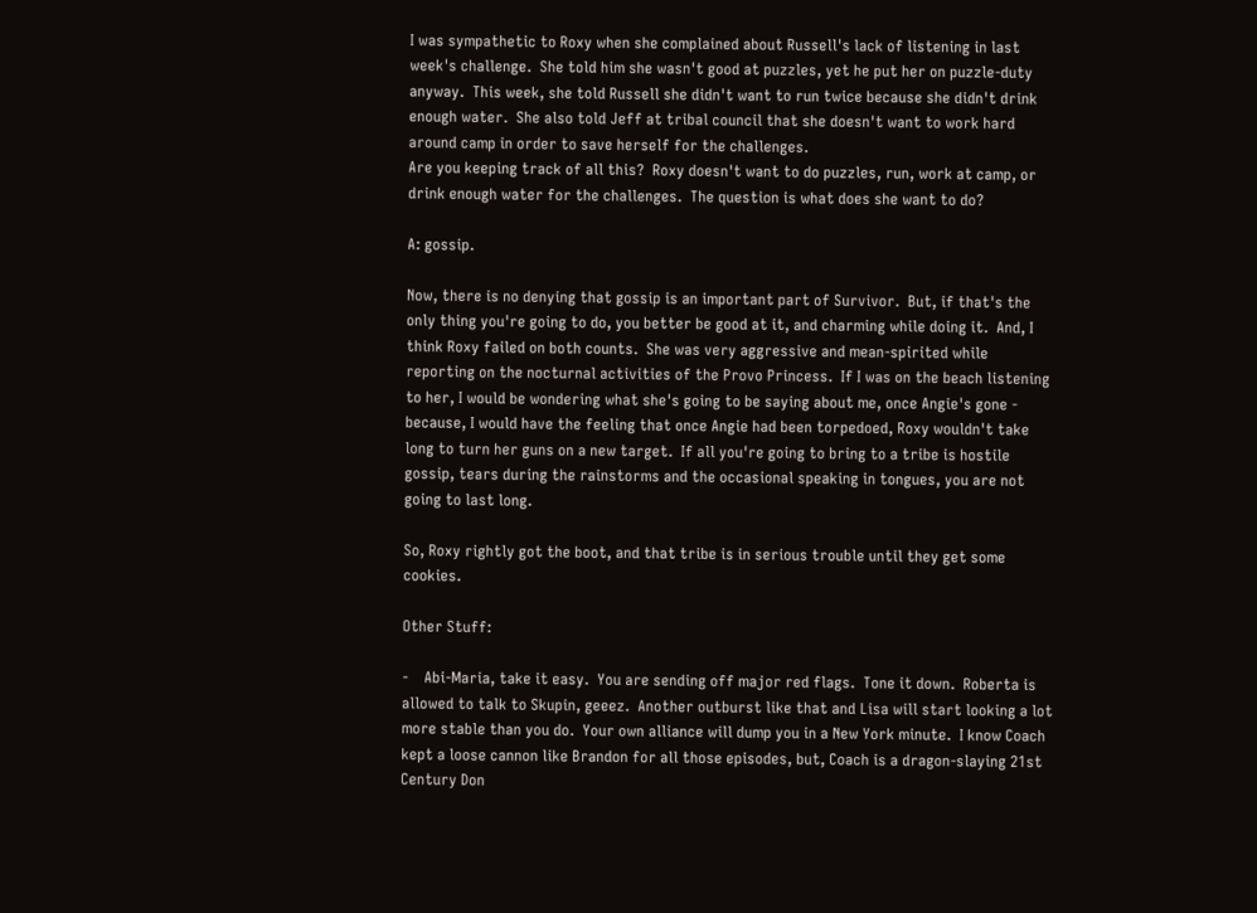I was sympathetic to Roxy when she complained about Russell's lack of listening in last week's challenge.  She told him she wasn't good at puzzles, yet he put her on puzzle-duty anyway.  This week, she told Russell she didn't want to run twice because she didn't drink enough water.  She also told Jeff at tribal council that she doesn't want to work hard around camp in order to save herself for the challenges.
Are you keeping track of all this?  Roxy doesn't want to do puzzles, run, work at camp, or drink enough water for the challenges.  The question is what does she want to do?

A: gossip.

Now, there is no denying that gossip is an important part of Survivor.  But, if that's the only thing you're going to do, you better be good at it, and charming while doing it.  And, I think Roxy failed on both counts.  She was very aggressive and mean-spirited while reporting on the nocturnal activities of the Provo Princess.  If I was on the beach listening to her, I would be wondering what she's going to be saying about me, once Angie's gone - because, I would have the feeling that once Angie had been torpedoed, Roxy wouldn't take long to turn her guns on a new target.  If all you're going to bring to a tribe is hostile gossip, tears during the rainstorms and the occasional speaking in tongues, you are not going to last long.

So, Roxy rightly got the boot, and that tribe is in serious trouble until they get some cookies.

Other Stuff:

-    Abi-Maria, take it easy.  You are sending off major red flags.  Tone it down.  Roberta is allowed to talk to Skupin, geeez.  Another outburst like that and Lisa will start looking a lot more stable than you do.  Your own alliance will dump you in a New York minute.  I know Coach kept a loose cannon like Brandon for all those episodes, but, Coach is a dragon-slaying 21st Century Don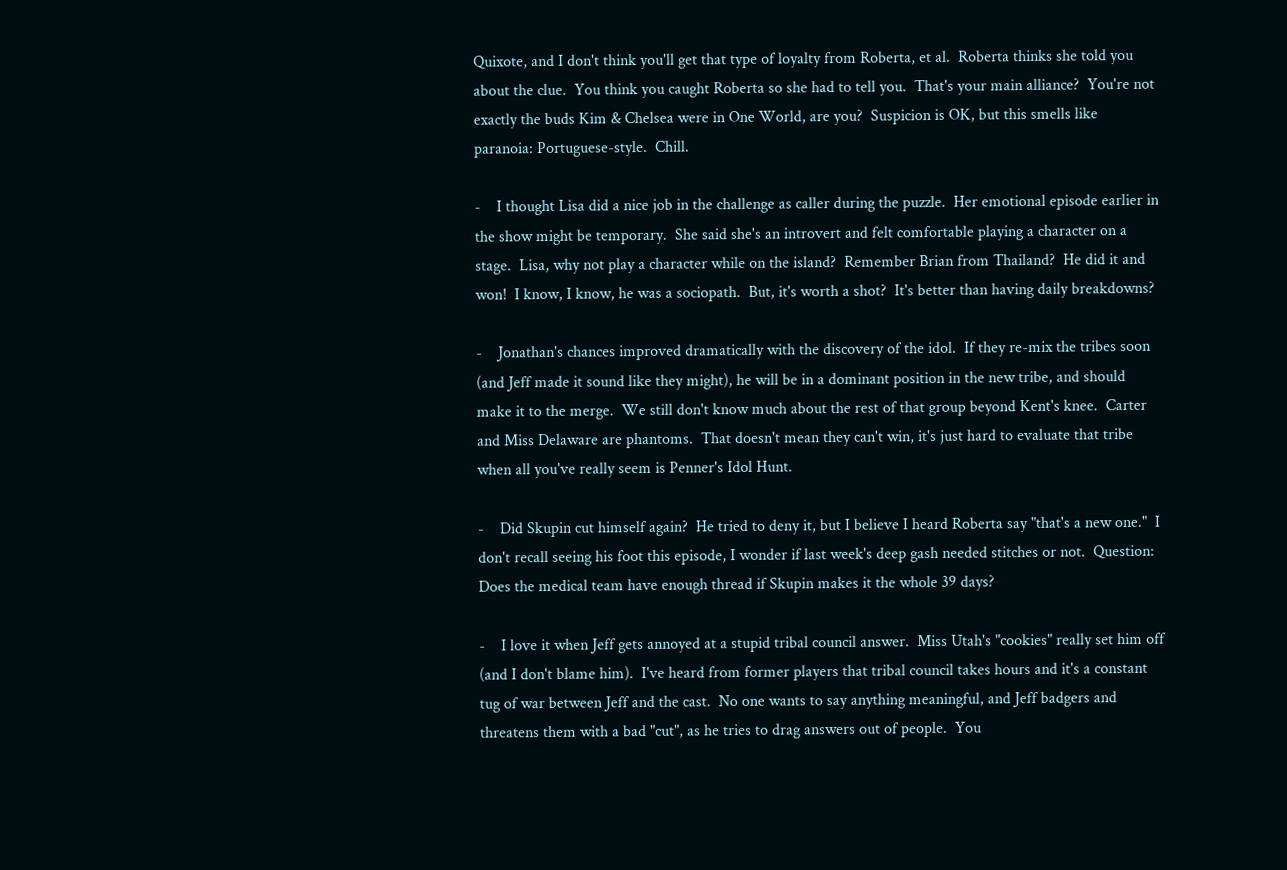Quixote, and I don't think you'll get that type of loyalty from Roberta, et al.  Roberta thinks she told you about the clue.  You think you caught Roberta so she had to tell you.  That's your main alliance?  You're not exactly the buds Kim & Chelsea were in One World, are you?  Suspicion is OK, but this smells like paranoia: Portuguese-style.  Chill.

-    I thought Lisa did a nice job in the challenge as caller during the puzzle.  Her emotional episode earlier in the show might be temporary.  She said she's an introvert and felt comfortable playing a character on a stage.  Lisa, why not play a character while on the island?  Remember Brian from Thailand?  He did it and won!  I know, I know, he was a sociopath.  But, it's worth a shot?  It's better than having daily breakdowns?

-    Jonathan's chances improved dramatically with the discovery of the idol.  If they re-mix the tribes soon (and Jeff made it sound like they might), he will be in a dominant position in the new tribe, and should make it to the merge.  We still don't know much about the rest of that group beyond Kent's knee.  Carter and Miss Delaware are phantoms.  That doesn't mean they can't win, it's just hard to evaluate that tribe when all you've really seem is Penner's Idol Hunt.

-    Did Skupin cut himself again?  He tried to deny it, but I believe I heard Roberta say "that's a new one."  I don't recall seeing his foot this episode, I wonder if last week's deep gash needed stitches or not.  Question:  Does the medical team have enough thread if Skupin makes it the whole 39 days?

-    I love it when Jeff gets annoyed at a stupid tribal council answer.  Miss Utah's "cookies" really set him off (and I don't blame him).  I've heard from former players that tribal council takes hours and it's a constant tug of war between Jeff and the cast.  No one wants to say anything meaningful, and Jeff badgers and threatens them with a bad "cut", as he tries to drag answers out of people.  You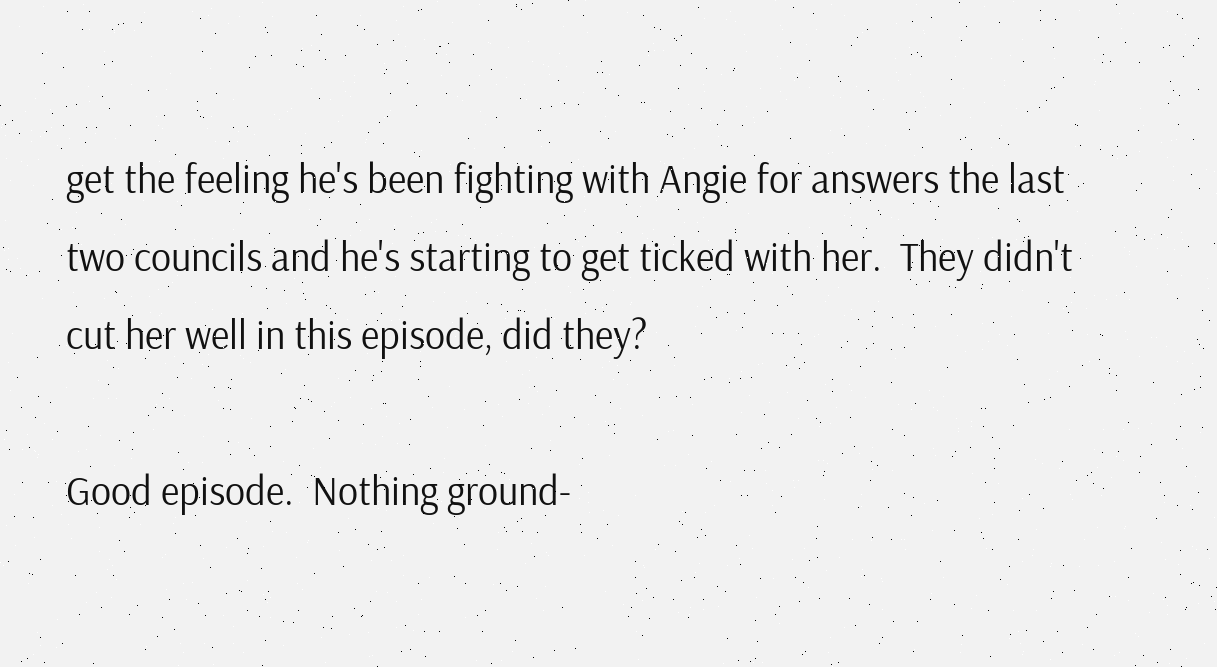get the feeling he's been fighting with Angie for answers the last two councils and he's starting to get ticked with her.  They didn't cut her well in this episode, did they?

Good episode.  Nothing ground-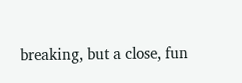breaking, but a close, fun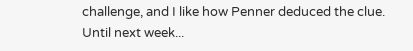challenge, and I like how Penner deduced the clue.
Until next week...